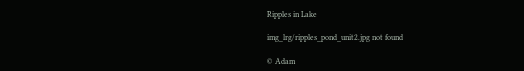Ripples in Lake

img_lrg/ripples_pond_unit2.jpg not found

© Adam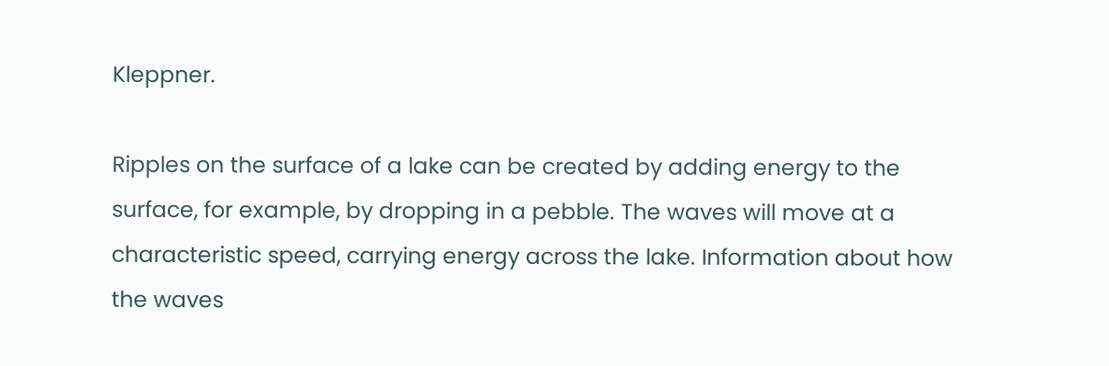Kleppner.

Ripples on the surface of a lake can be created by adding energy to the surface, for example, by dropping in a pebble. The waves will move at a characteristic speed, carrying energy across the lake. Information about how the waves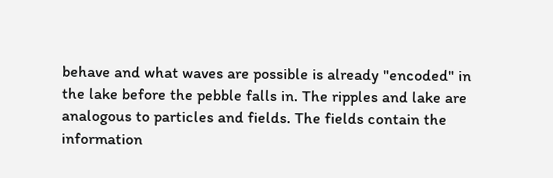behave and what waves are possible is already "encoded" in the lake before the pebble falls in. The ripples and lake are analogous to particles and fields. The fields contain the information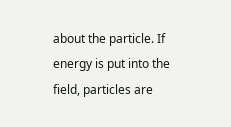about the particle. If energy is put into the field, particles are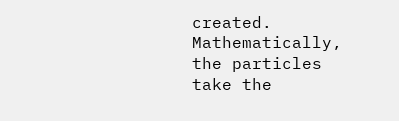created. Mathematically, the particles take the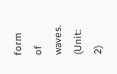form of waves. (Unit: 2)